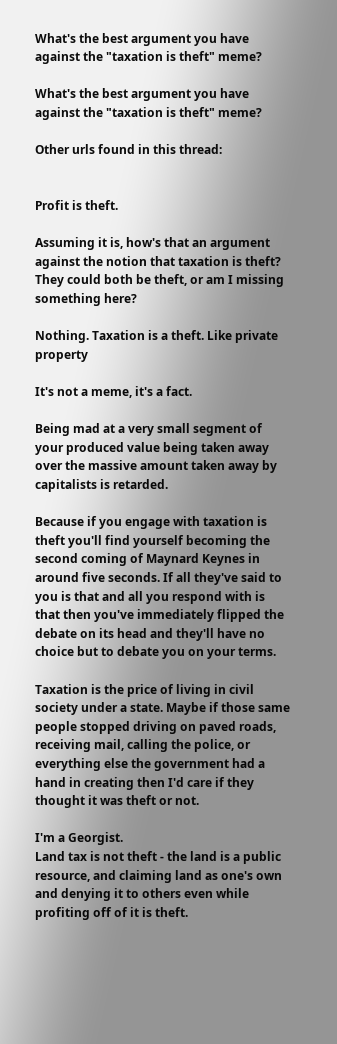What's the best argument you have against the "taxation is theft" meme?

What's the best argument you have against the "taxation is theft" meme?

Other urls found in this thread:


Profit is theft.

Assuming it is, how's that an argument against the notion that taxation is theft? They could both be theft, or am I missing something here?

Nothing. Taxation is a theft. Like private property

It's not a meme, it's a fact.

Being mad at a very small segment of your produced value being taken away over the massive amount taken away by capitalists is retarded.

Because if you engage with taxation is theft you'll find yourself becoming the second coming of Maynard Keynes in around five seconds. If all they've said to you is that and all you respond with is that then you've immediately flipped the debate on its head and they'll have no choice but to debate you on your terms.

Taxation is the price of living in civil society under a state. Maybe if those same people stopped driving on paved roads, receiving mail, calling the police, or everything else the government had a hand in creating then I'd care if they thought it was theft or not.

I'm a Georgist.
Land tax is not theft - the land is a public resource, and claiming land as one's own and denying it to others even while profiting off of it is theft.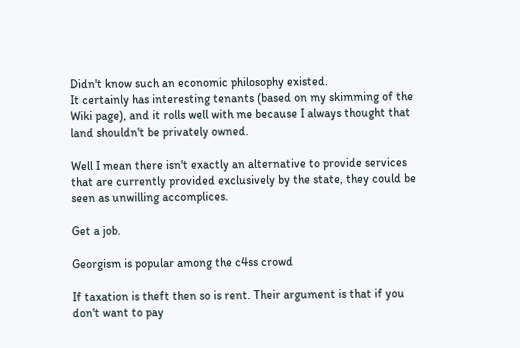Didn't know such an economic philosophy existed.
It certainly has interesting tenants (based on my skimming of the Wiki page), and it rolls well with me because I always thought that land shouldn't be privately owned.

Well I mean there isn't exactly an alternative to provide services that are currently provided exclusively by the state, they could be seen as unwilling accomplices.

Get a job.

Georgism is popular among the c4ss crowd

If taxation is theft then so is rent. Their argument is that if you don't want to pay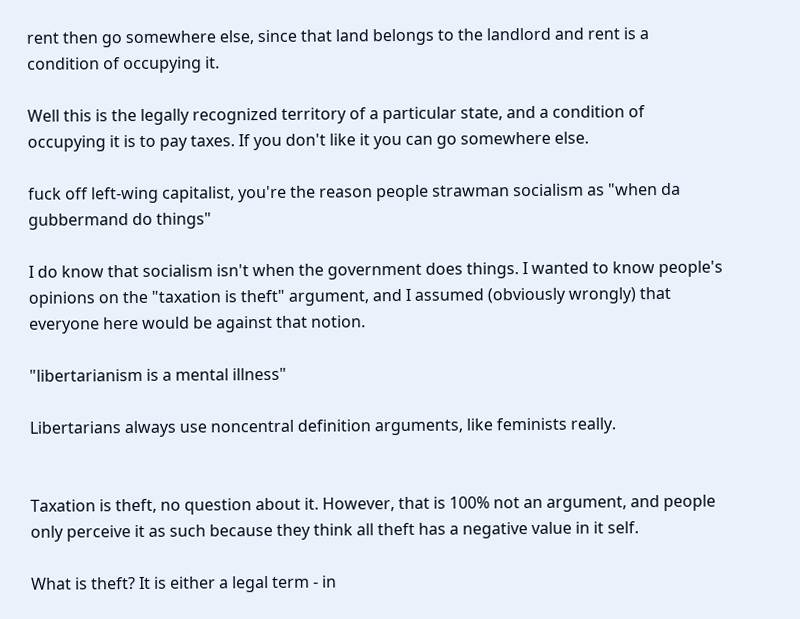rent then go somewhere else, since that land belongs to the landlord and rent is a condition of occupying it.

Well this is the legally recognized territory of a particular state, and a condition of occupying it is to pay taxes. If you don't like it you can go somewhere else.

fuck off left-wing capitalist, you're the reason people strawman socialism as "when da gubbermand do things"

I do know that socialism isn't when the government does things. I wanted to know people's opinions on the "taxation is theft" argument, and I assumed (obviously wrongly) that everyone here would be against that notion.

"libertarianism is a mental illness"

Libertarians always use noncentral definition arguments, like feminists really.


Taxation is theft, no question about it. However, that is 100% not an argument, and people only perceive it as such because they think all theft has a negative value in it self.

What is theft? It is either a legal term - in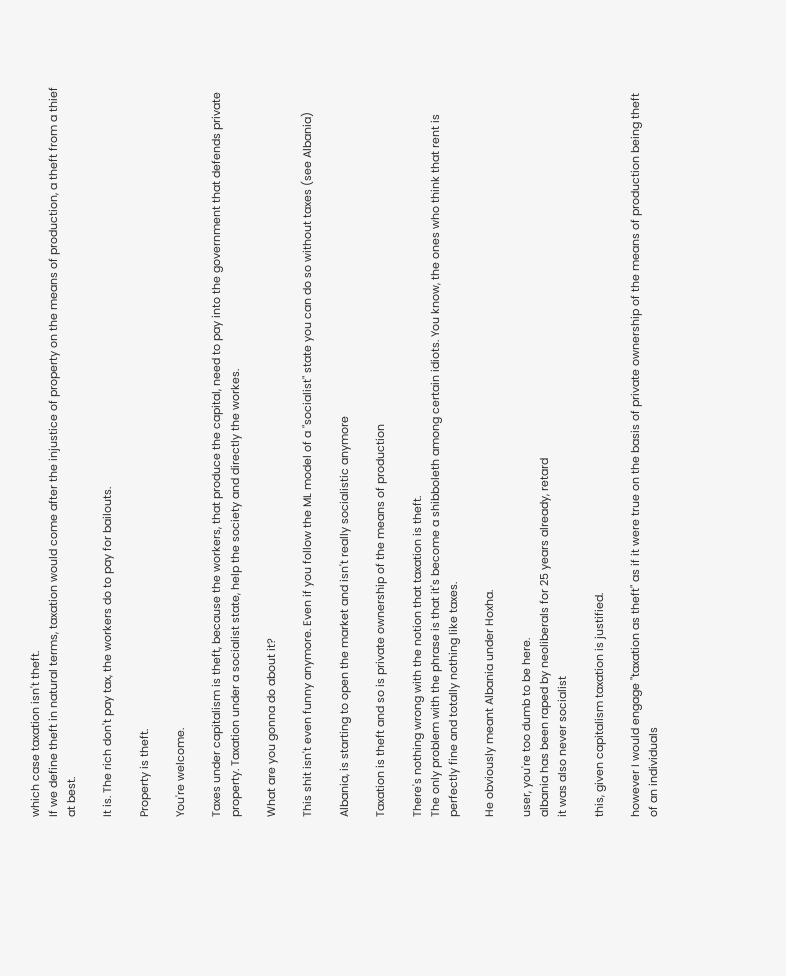which case taxation isn't theft.
If we define theft in natural terms, taxation would come after the injustice of property on the means of production, a theft from a thief at best.

It is. The rich don't pay tax, the workers do to pay for bailouts.

Property is theft.

You're welcome.

Taxes under capitalism is theft, because the workers, that produce the capital, need to pay into the government that defends private property. Taxation under a socialist state, help the society and directly the workes.

What are you gonna do about it?

This shit isn't even funny anymore. Even if you follow the ML model of a "socialist" state you can do so without taxes (see Albania)

Albania, is starting to open the market and isn't really socialistic anymore

Taxation is theft and so is private ownership of the means of production

There's nothing wrong with the notion that taxation is theft.
The only problem with the phrase is that it's become a shibboleth among certain idiots. You know, the ones who think that rent is perfectly fine and totally nothing like taxes.

He obviously meant Albania under Hoxha.

user, you're too dumb to be here.
albania has been raped by neoliberals for 25 years already, retard
it was also never socialist

this, given capitalism taxation is justified.

however I would engage "taxation as theft" as if it were true on the basis of private ownership of the means of production being theft of an individuals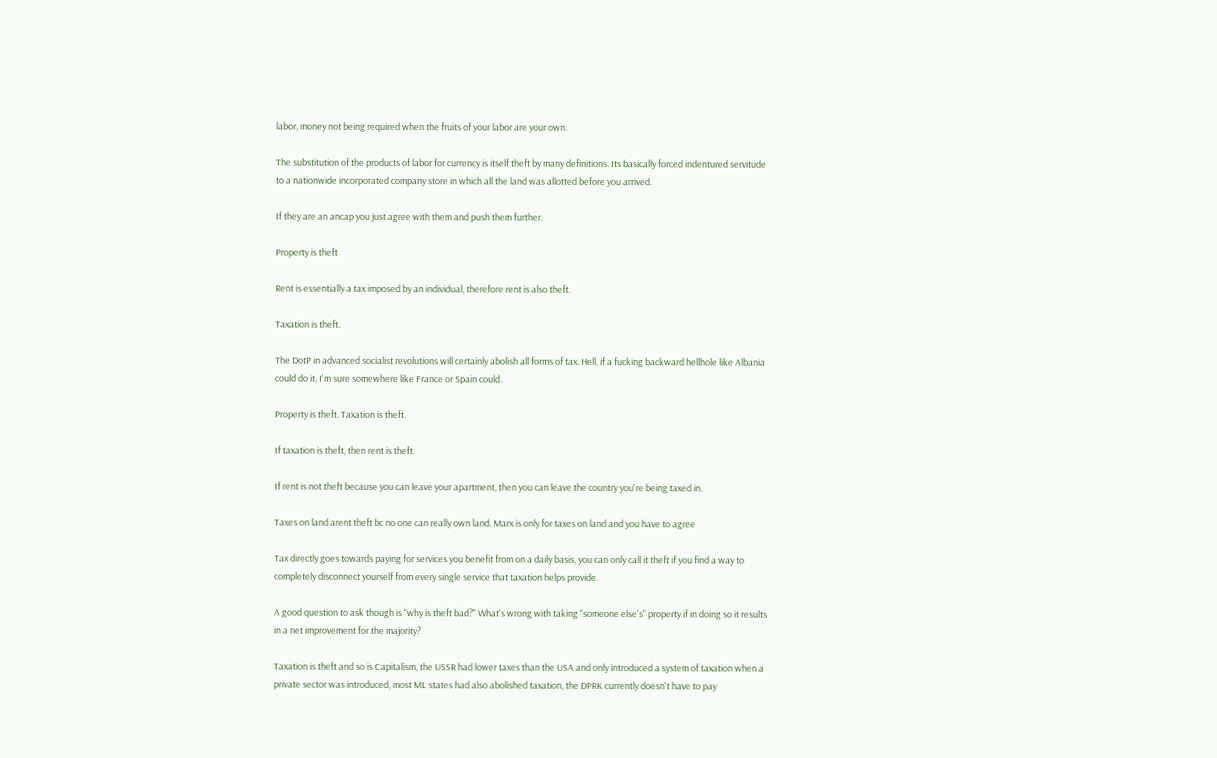labor, money not being required when the fruits of your labor are your own.

The substitution of the products of labor for currency is itself theft by many definitions. Its basically forced indentured servitude to a nationwide incorporated company store in which all the land was allotted before you arrived.

If they are an ancap you just agree with them and push them further.

Property is theft

Rent is essentially a tax imposed by an individual, therefore rent is also theft.

Taxation is theft.

The DotP in advanced socialist revolutions will certainly abolish all forms of tax. Hell, if a fucking backward hellhole like Albania could do it, I'm sure somewhere like France or Spain could.

Property is theft. Taxation is theft.

If taxation is theft, then rent is theft.

If rent is not theft because you can leave your apartment, then you can leave the country you're being taxed in.

Taxes on land arent theft bc no one can really own land. Marx is only for taxes on land and you have to agree

Tax directly goes towards paying for services you benefit from on a daily basis, you can only call it theft if you find a way to completely disconnect yourself from every single service that taxation helps provide.

A good question to ask though is "why is theft bad?" What's wrong with taking "someone else's" property if in doing so it results in a net improvement for the majority?

Taxation is theft and so is Capitalism, the USSR had lower taxes than the USA and only introduced a system of taxation when a private sector was introduced, most ML states had also abolished taxation, the DPRK currently doesn't have to pay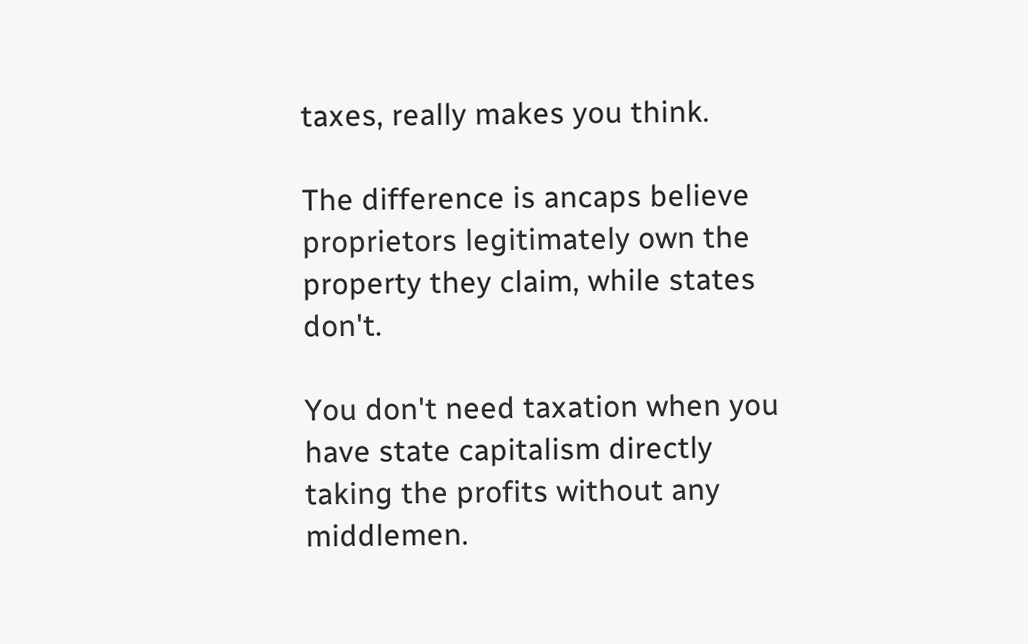taxes, really makes you think.

The difference is ancaps believe proprietors legitimately own the property they claim, while states don't.

You don't need taxation when you have state capitalism directly taking the profits without any middlemen.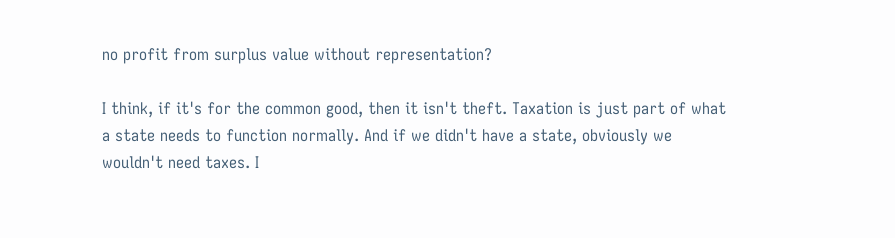no profit from surplus value without representation?

I think, if it's for the common good, then it isn't theft. Taxation is just part of what a state needs to function normally. And if we didn't have a state, obviously we wouldn't need taxes. I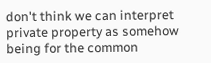don't think we can interpret private property as somehow being for the common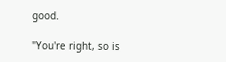good.

"You're right, so is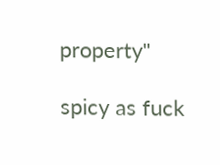property"

spicy as fuck